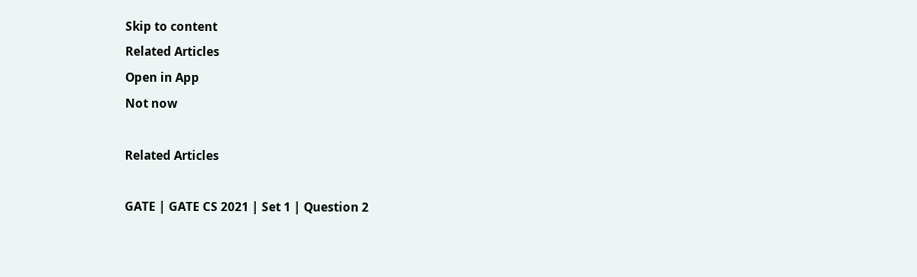Skip to content
Related Articles
Open in App
Not now

Related Articles

GATE | GATE CS 2021 | Set 1 | Question 2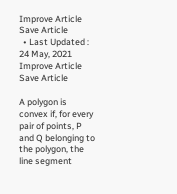Improve Article
Save Article
  • Last Updated : 24 May, 2021
Improve Article
Save Article

A polygon is convex if, for every pair of points, P and Q belonging to the polygon, the line segment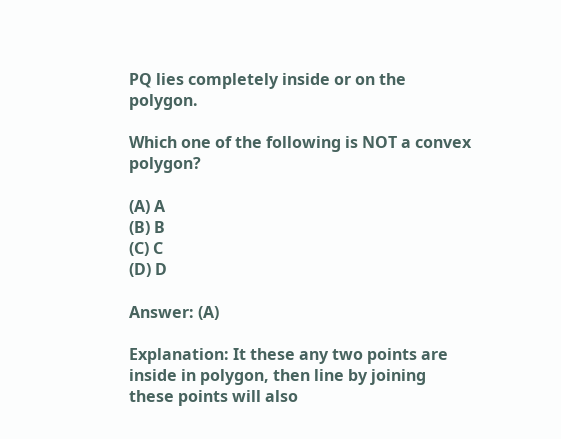PQ lies completely inside or on the polygon.

Which one of the following is NOT a convex polygon?

(A) A
(B) B
(C) C
(D) D

Answer: (A)

Explanation: It these any two points are inside in polygon, then line by joining these points will also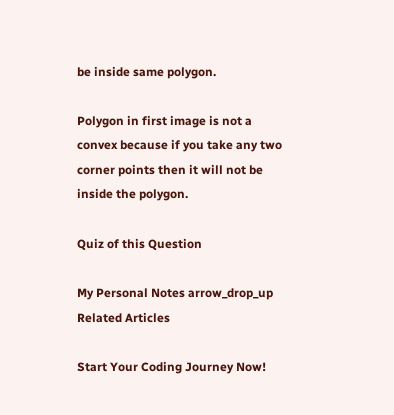be inside same polygon.

Polygon in first image is not a convex because if you take any two corner points then it will not be inside the polygon.

Quiz of this Question

My Personal Notes arrow_drop_up
Related Articles

Start Your Coding Journey Now!